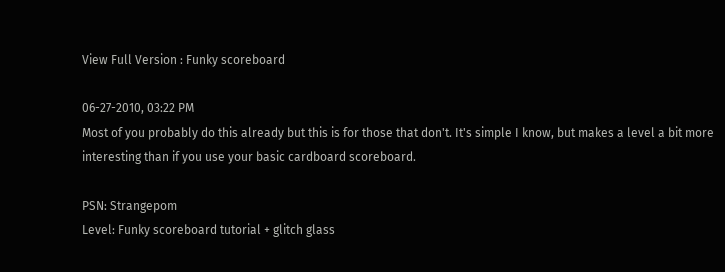View Full Version : Funky scoreboard

06-27-2010, 03:22 PM
Most of you probably do this already but this is for those that don't. It's simple I know, but makes a level a bit more interesting than if you use your basic cardboard scoreboard.

PSN: Strangepom
Level: Funky scoreboard tutorial + glitch glass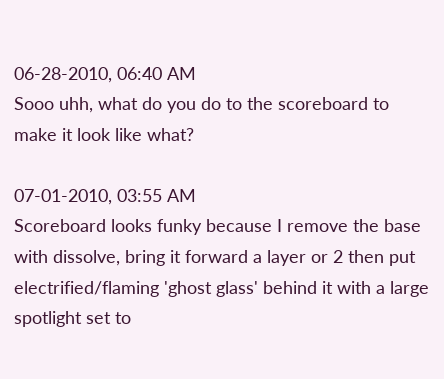06-28-2010, 06:40 AM
Sooo uhh, what do you do to the scoreboard to make it look like what?

07-01-2010, 03:55 AM
Scoreboard looks funky because I remove the base with dissolve, bring it forward a layer or 2 then put electrified/flaming 'ghost glass' behind it with a large spotlight set to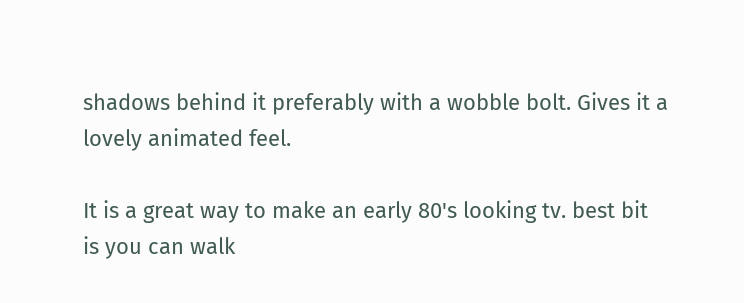shadows behind it preferably with a wobble bolt. Gives it a lovely animated feel.

It is a great way to make an early 80's looking tv. best bit is you can walk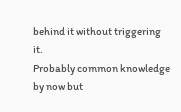behind it without triggering it.
Probably common knowledge by now but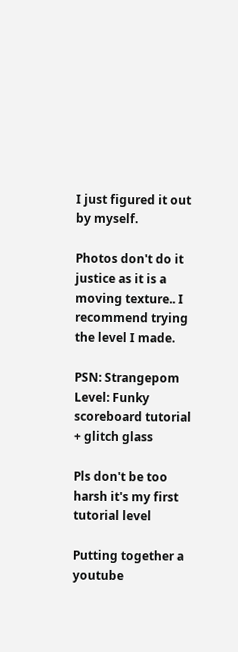I just figured it out by myself.

Photos don't do it justice as it is a moving texture.. I recommend trying the level I made.

PSN: Strangepom
Level: Funky scoreboard tutorial + glitch glass

Pls don't be too harsh it's my first tutorial level

Putting together a youtube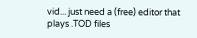vid... just need a (free) editor that plays .TOD files